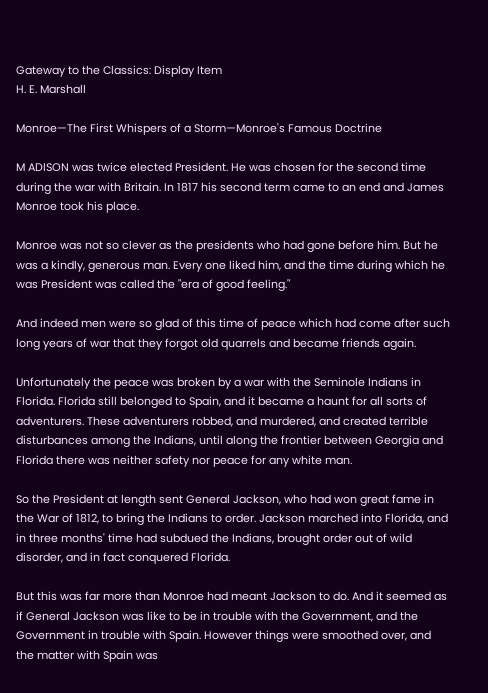Gateway to the Classics: Display Item
H. E. Marshall

Monroe—The First Whispers of a Storm—Monroe's Famous Doctrine

M ADISON was twice elected President. He was chosen for the second time during the war with Britain. In 1817 his second term came to an end and James Monroe took his place.

Monroe was not so clever as the presidents who had gone before him. But he was a kindly, generous man. Every one liked him, and the time during which he was President was called the "era of good feeling."

And indeed men were so glad of this time of peace which had come after such long years of war that they forgot old quarrels and became friends again.

Unfortunately the peace was broken by a war with the Seminole Indians in Florida. Florida still belonged to Spain, and it became a haunt for all sorts of adventurers. These adventurers robbed, and murdered, and created terrible disturbances among the Indians, until along the frontier between Georgia and Florida there was neither safety nor peace for any white man.

So the President at length sent General Jackson, who had won great fame in the War of 1812, to bring the Indians to order. Jackson marched into Florida, and in three months' time had subdued the Indians, brought order out of wild disorder, and in fact conquered Florida.

But this was far more than Monroe had meant Jackson to do. And it seemed as if General Jackson was like to be in trouble with the Government, and the Government in trouble with Spain. However things were smoothed over, and the matter with Spain was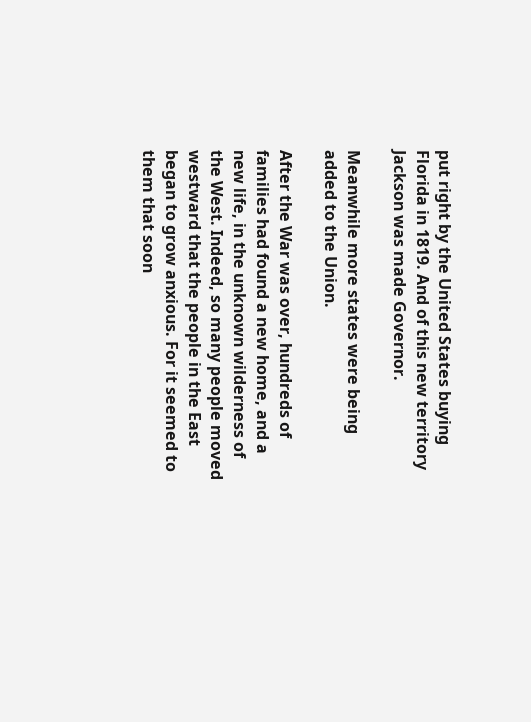put right by the United States buying Florida in 1819. And of this new territory Jackson was made Governor.

Meanwhile more states were being added to the Union.

After the War was over, hundreds of families had found a new home, and a new life, in the unknown wilderness of the West. Indeed, so many people moved westward that the people in the East began to grow anxious. For it seemed to them that soon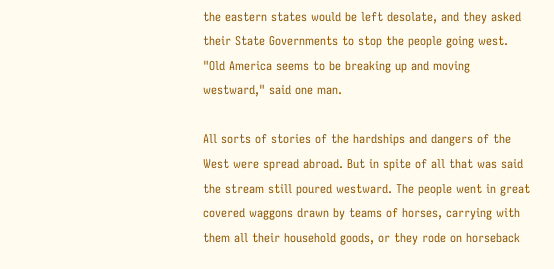the eastern states would be left desolate, and they asked their State Governments to stop the people going west. "Old America seems to be breaking up and moving westward," said one man.

All sorts of stories of the hardships and dangers of the West were spread abroad. But in spite of all that was said the stream still poured westward. The people went in great covered waggons drawn by teams of horses, carrying with them all their household goods, or they rode on horseback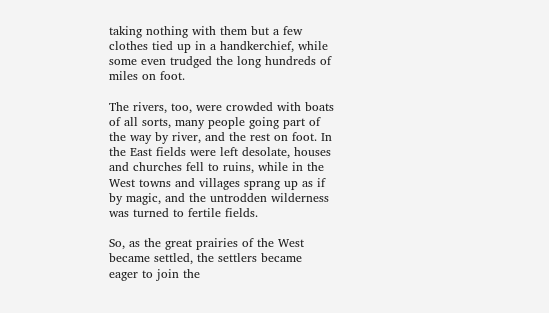taking nothing with them but a few clothes tied up in a handkerchief, while some even trudged the long hundreds of miles on foot.

The rivers, too, were crowded with boats of all sorts, many people going part of the way by river, and the rest on foot. In the East fields were left desolate, houses and churches fell to ruins, while in the West towns and villages sprang up as if by magic, and the untrodden wilderness was turned to fertile fields.

So, as the great prairies of the West became settled, the settlers became eager to join the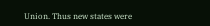Union. Thus new states were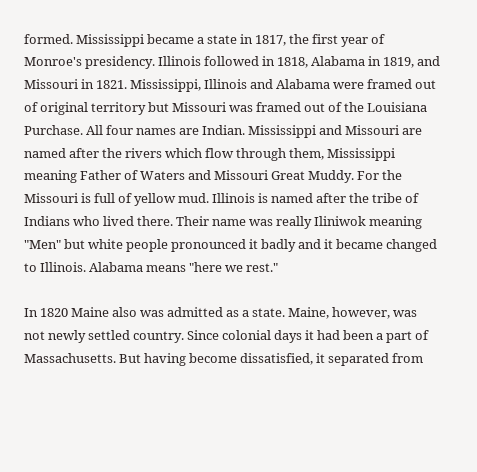formed. Mississippi became a state in 1817, the first year of Monroe's presidency. Illinois followed in 1818, Alabama in 1819, and Missouri in 1821. Mississippi, Illinois and Alabama were framed out of original territory but Missouri was framed out of the Louisiana Purchase. All four names are Indian. Mississippi and Missouri are named after the rivers which flow through them, Mississippi meaning Father of Waters and Missouri Great Muddy. For the Missouri is full of yellow mud. Illinois is named after the tribe of Indians who lived there. Their name was really Iliniwok meaning "Men" but white people pronounced it badly and it became changed to Illinois. Alabama means "here we rest."

In 1820 Maine also was admitted as a state. Maine, however, was not newly settled country. Since colonial days it had been a part of Massachusetts. But having become dissatisfied, it separated from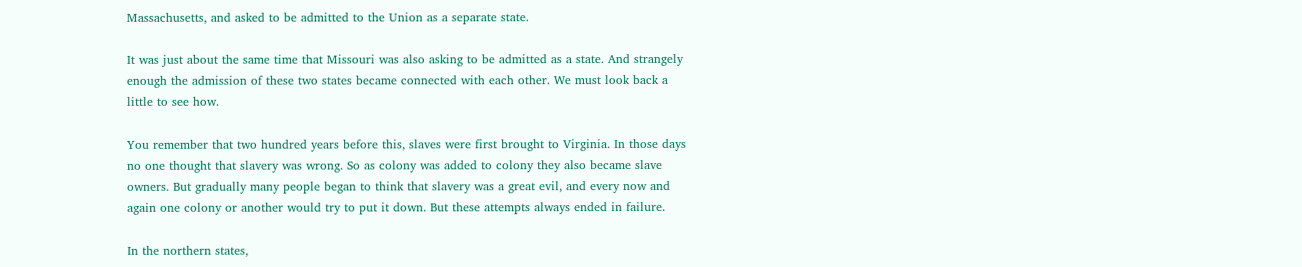Massachusetts, and asked to be admitted to the Union as a separate state.

It was just about the same time that Missouri was also asking to be admitted as a state. And strangely enough the admission of these two states became connected with each other. We must look back a little to see how.

You remember that two hundred years before this, slaves were first brought to Virginia. In those days no one thought that slavery was wrong. So as colony was added to colony they also became slave owners. But gradually many people began to think that slavery was a great evil, and every now and again one colony or another would try to put it down. But these attempts always ended in failure.

In the northern states,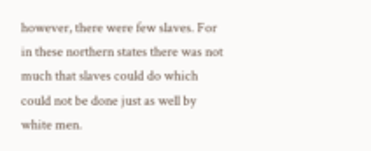however, there were few slaves. For in these northern states there was not much that slaves could do which could not be done just as well by white men.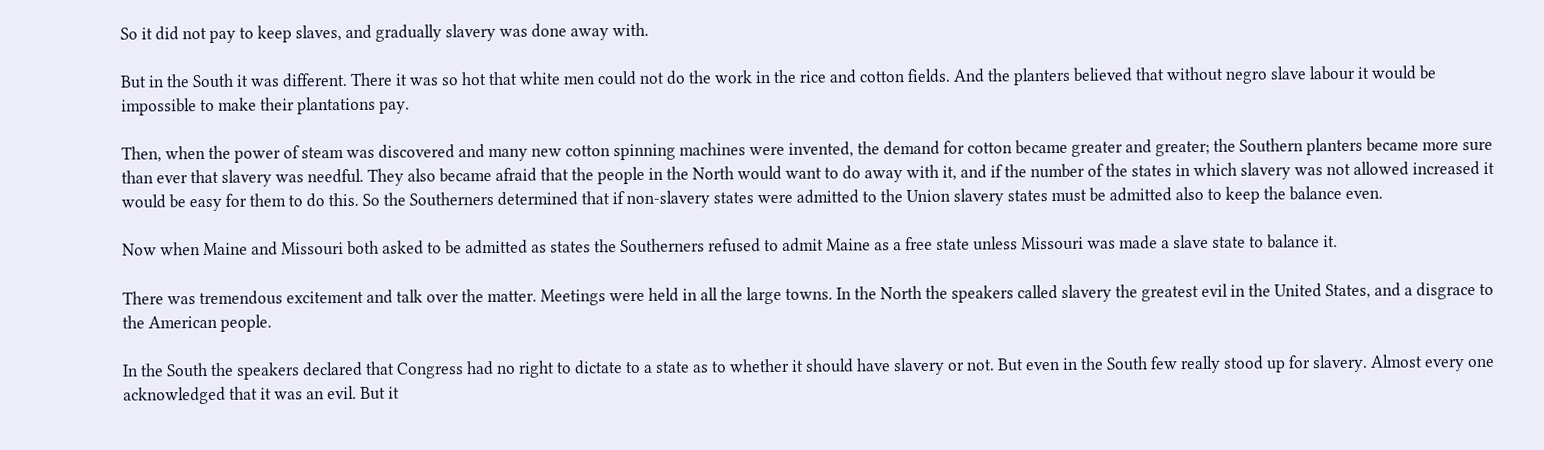So it did not pay to keep slaves, and gradually slavery was done away with.

But in the South it was different. There it was so hot that white men could not do the work in the rice and cotton fields. And the planters believed that without negro slave labour it would be impossible to make their plantations pay.

Then, when the power of steam was discovered and many new cotton spinning machines were invented, the demand for cotton became greater and greater; the Southern planters became more sure than ever that slavery was needful. They also became afraid that the people in the North would want to do away with it, and if the number of the states in which slavery was not allowed increased it would be easy for them to do this. So the Southerners determined that if non-slavery states were admitted to the Union slavery states must be admitted also to keep the balance even.

Now when Maine and Missouri both asked to be admitted as states the Southerners refused to admit Maine as a free state unless Missouri was made a slave state to balance it.

There was tremendous excitement and talk over the matter. Meetings were held in all the large towns. In the North the speakers called slavery the greatest evil in the United States, and a disgrace to the American people.

In the South the speakers declared that Congress had no right to dictate to a state as to whether it should have slavery or not. But even in the South few really stood up for slavery. Almost every one acknowledged that it was an evil. But it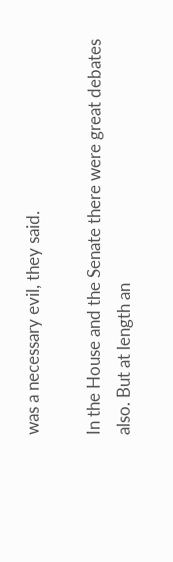was a necessary evil, they said.

In the House and the Senate there were great debates also. But at length an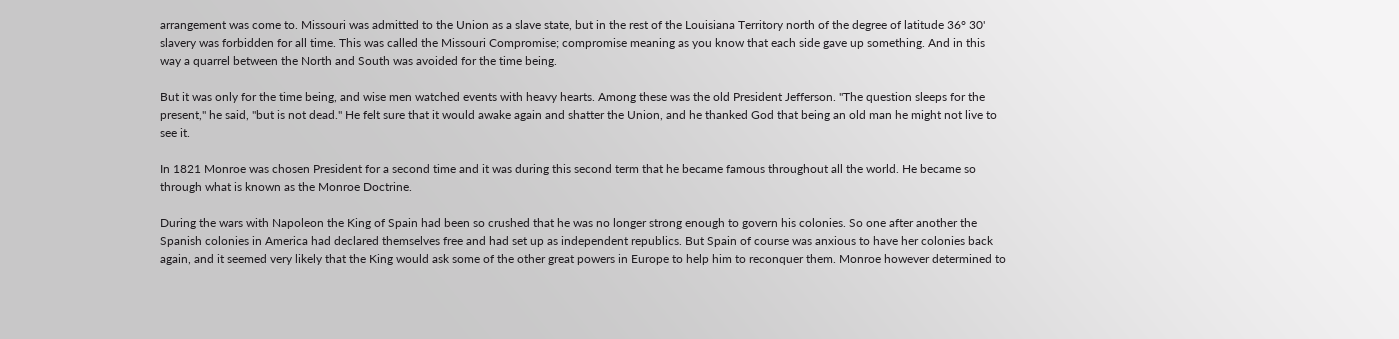arrangement was come to. Missouri was admitted to the Union as a slave state, but in the rest of the Louisiana Territory north of the degree of latitude 36° 30' slavery was forbidden for all time. This was called the Missouri Compromise; compromise meaning as you know that each side gave up something. And in this way a quarrel between the North and South was avoided for the time being.

But it was only for the time being, and wise men watched events with heavy hearts. Among these was the old President Jefferson. "The question sleeps for the present," he said, "but is not dead." He felt sure that it would awake again and shatter the Union, and he thanked God that being an old man he might not live to see it.

In 1821 Monroe was chosen President for a second time and it was during this second term that he became famous throughout all the world. He became so through what is known as the Monroe Doctrine.

During the wars with Napoleon the King of Spain had been so crushed that he was no longer strong enough to govern his colonies. So one after another the Spanish colonies in America had declared themselves free and had set up as independent republics. But Spain of course was anxious to have her colonies back again, and it seemed very likely that the King would ask some of the other great powers in Europe to help him to reconquer them. Monroe however determined to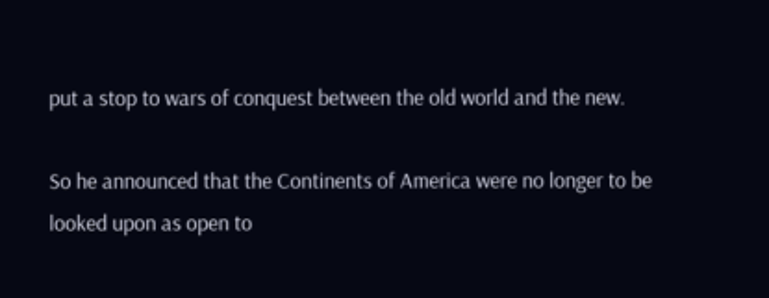put a stop to wars of conquest between the old world and the new.

So he announced that the Continents of America were no longer to be looked upon as open to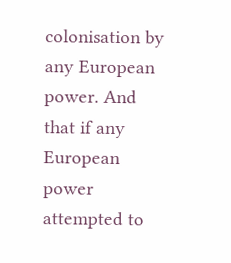colonisation by any European power. And that if any European power attempted to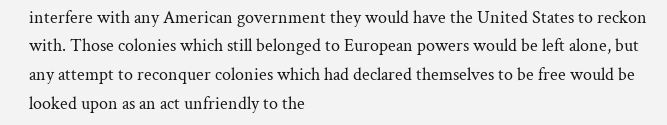interfere with any American government they would have the United States to reckon with. Those colonies which still belonged to European powers would be left alone, but any attempt to reconquer colonies which had declared themselves to be free would be looked upon as an act unfriendly to the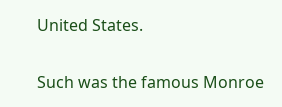United States.

Such was the famous Monroe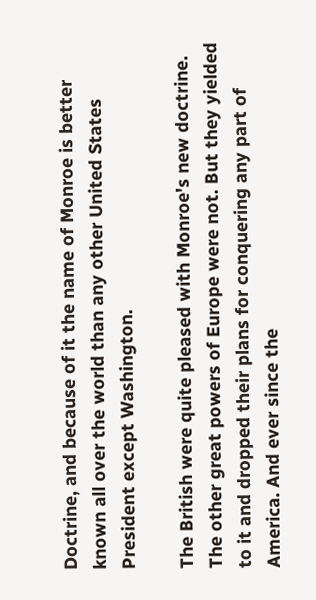Doctrine, and because of it the name of Monroe is better known all over the world than any other United States President except Washington.

The British were quite pleased with Monroe's new doctrine. The other great powers of Europe were not. But they yielded to it and dropped their plans for conquering any part of America. And ever since the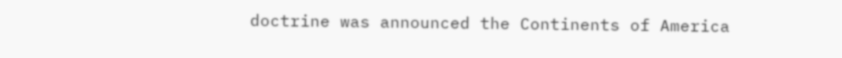doctrine was announced the Continents of America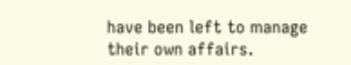have been left to manage their own affairs.